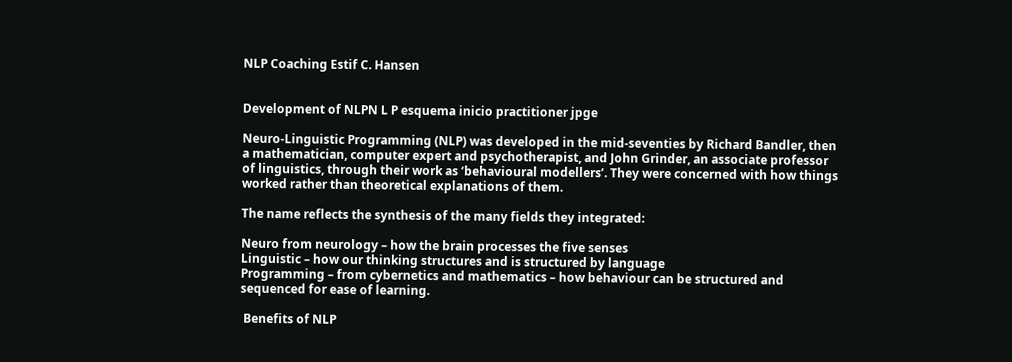NLP Coaching Estif C. Hansen


Development of NLPN L P esquema inicio practitioner jpge

Neuro-Linguistic Programming (NLP) was developed in the mid-seventies by Richard Bandler, then a mathematician, computer expert and psychotherapist, and John Grinder, an associate professor of linguistics, through their work as ‘behavioural modellers’. They were concerned with how things worked rather than theoretical explanations of them.

The name reflects the synthesis of the many fields they integrated:

Neuro from neurology – how the brain processes the five senses
Linguistic – how our thinking structures and is structured by language
Programming – from cybernetics and mathematics – how behaviour can be structured and sequenced for ease of learning.

 Benefits of NLP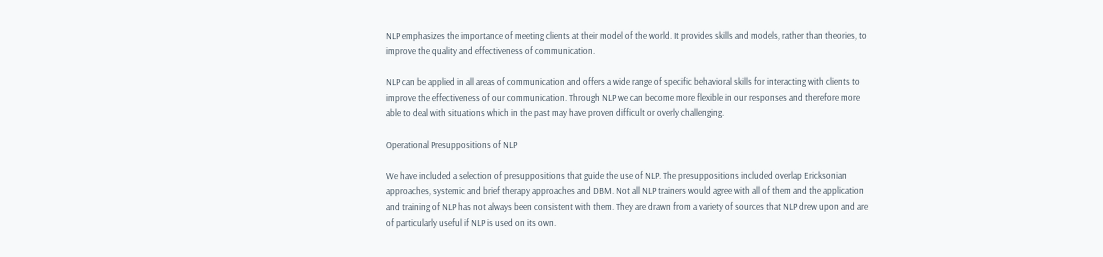NLP emphasizes the importance of meeting clients at their model of the world. It provides skills and models, rather than theories, to improve the quality and effectiveness of communication.

NLP can be applied in all areas of communication and offers a wide range of specific behavioral skills for interacting with clients to improve the effectiveness of our communication. Through NLP we can become more flexible in our responses and therefore more able to deal with situations which in the past may have proven difficult or overly challenging.

Operational Presuppositions of NLP

We have included a selection of presuppositions that guide the use of NLP. The presuppositions included overlap Ericksonian approaches, systemic and brief therapy approaches and DBM. Not all NLP trainers would agree with all of them and the application and training of NLP has not always been consistent with them. They are drawn from a variety of sources that NLP drew upon and are of particularly useful if NLP is used on its own.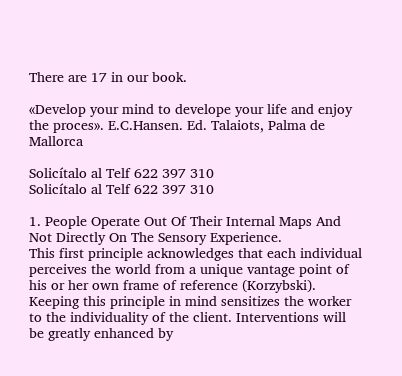There are 17 in our book.

«Develop your mind to develope your life and enjoy the proces». E.C.Hansen. Ed. Talaiots, Palma de Mallorca

Solicítalo al Telf 622 397 310
Solicítalo al Telf 622 397 310

1. People Operate Out Of Their Internal Maps And Not Directly On The Sensory Experience.
This first principle acknowledges that each individual perceives the world from a unique vantage point of his or her own frame of reference (Korzybski). Keeping this principle in mind sensitizes the worker to the individuality of the client. Interventions will be greatly enhanced by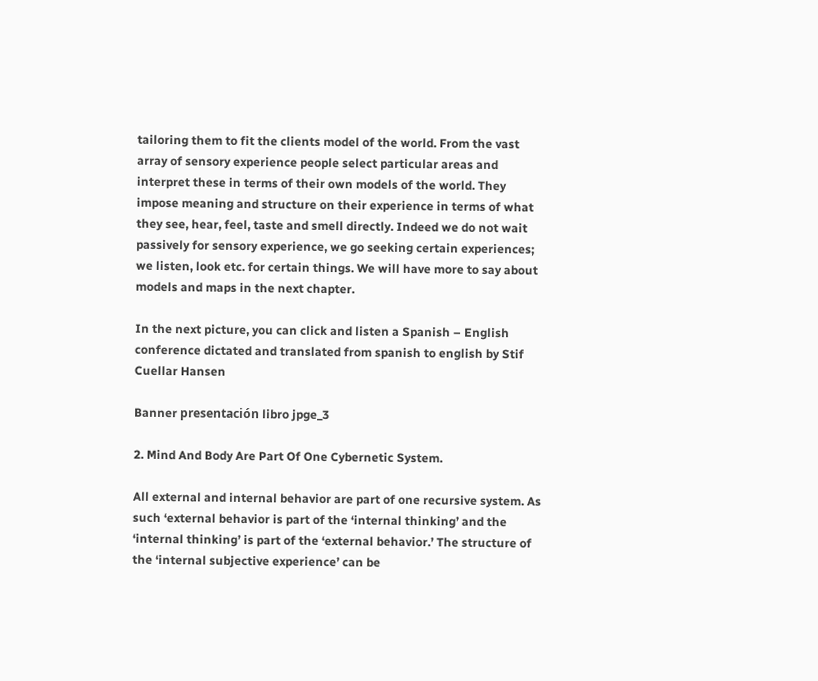tailoring them to fit the clients model of the world. From the vast array of sensory experience people select particular areas and interpret these in terms of their own models of the world. They impose meaning and structure on their experience in terms of what they see, hear, feel, taste and smell directly. Indeed we do not wait passively for sensory experience, we go seeking certain experiences; we listen, look etc. for certain things. We will have more to say about models and maps in the next chapter.

In the next picture, you can click and listen a Spanish – English conference dictated and translated from spanish to english by Stif Cuellar Hansen

Banner presentación libro jpge_3

2. Mind And Body Are Part Of One Cybernetic System.

All external and internal behavior are part of one recursive system. As such ‘external behavior is part of the ‘internal thinking’ and the ‘internal thinking’ is part of the ‘external behavior.’ The structure of the ‘internal subjective experience’ can be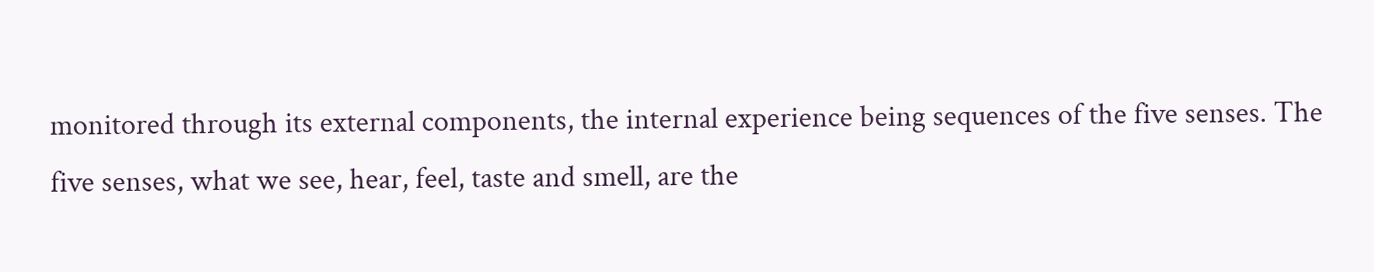monitored through its external components, the internal experience being sequences of the five senses. The five senses, what we see, hear, feel, taste and smell, are the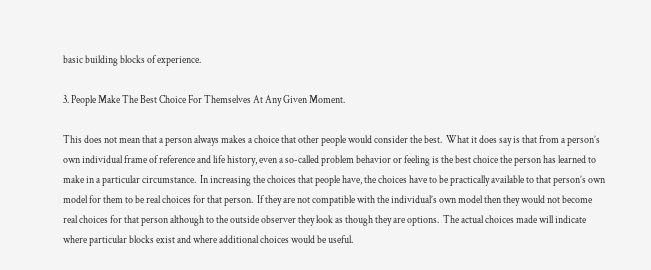basic building blocks of experience.

3. People Make The Best Choice For Themselves At Any Given Moment.

This does not mean that a person always makes a choice that other people would consider the best.  What it does say is that from a person’s own individual frame of reference and life history, even a so-called problem behavior or feeling is the best choice the person has learned to make in a particular circumstance.  In increasing the choices that people have, the choices have to be practically available to that person’s own model for them to be real choices for that person.  If they are not compatible with the individual’s own model then they would not become real choices for that person although to the outside observer they look as though they are options.  The actual choices made will indicate where particular blocks exist and where additional choices would be useful.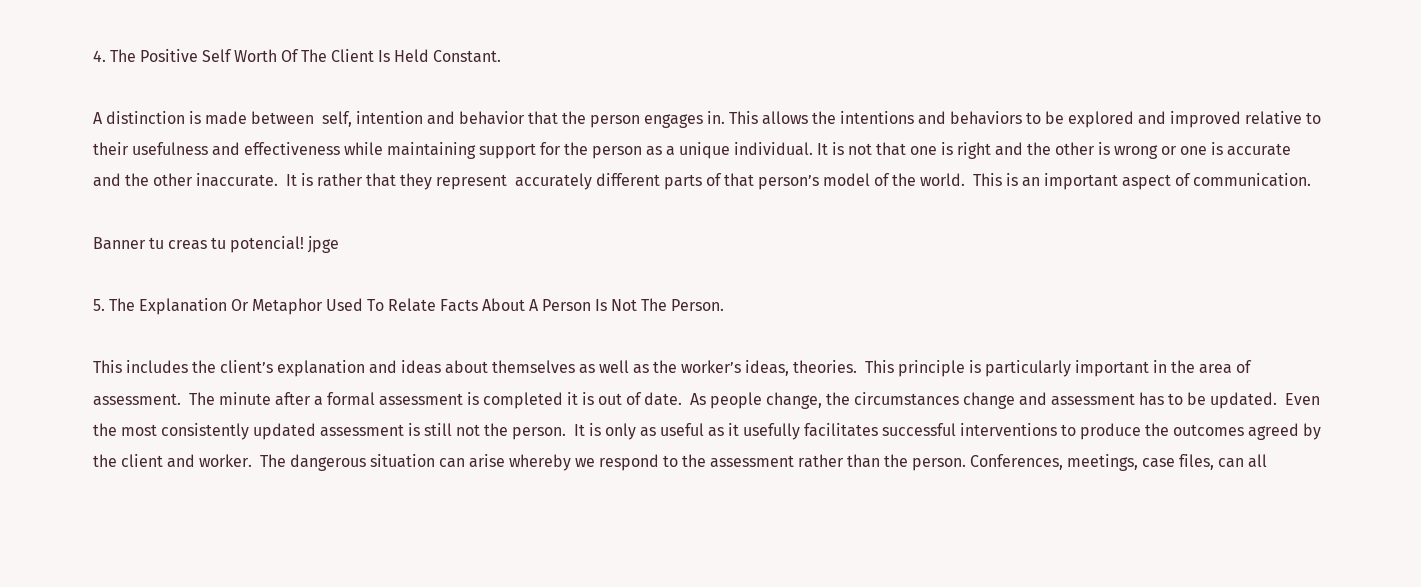4. The Positive Self Worth Of The Client Is Held Constant.

A distinction is made between  self, intention and behavior that the person engages in. This allows the intentions and behaviors to be explored and improved relative to their usefulness and effectiveness while maintaining support for the person as a unique individual. It is not that one is right and the other is wrong or one is accurate and the other inaccurate.  It is rather that they represent  accurately different parts of that person’s model of the world.  This is an important aspect of communication.

Banner tu creas tu potencial! jpge

5. The Explanation Or Metaphor Used To Relate Facts About A Person Is Not The Person.

This includes the client’s explanation and ideas about themselves as well as the worker’s ideas, theories.  This principle is particularly important in the area of assessment.  The minute after a formal assessment is completed it is out of date.  As people change, the circumstances change and assessment has to be updated.  Even the most consistently updated assessment is still not the person.  It is only as useful as it usefully facilitates successful interventions to produce the outcomes agreed by the client and worker.  The dangerous situation can arise whereby we respond to the assessment rather than the person. Conferences, meetings, case files, can all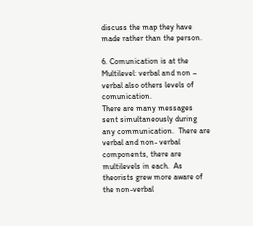discuss the map they have made rather than the person.

6. Comunication is at the Multilevel: verbal and non – verbal also others levels of comunication.
There are many messages sent simultaneously during any communication.  There are verbal and non- verbal components, there are multilevels in each.  As theorists grew more aware of the non-verbal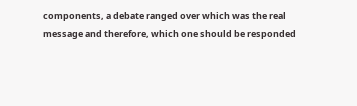components, a debate ranged over which was the real message and therefore, which one should be responded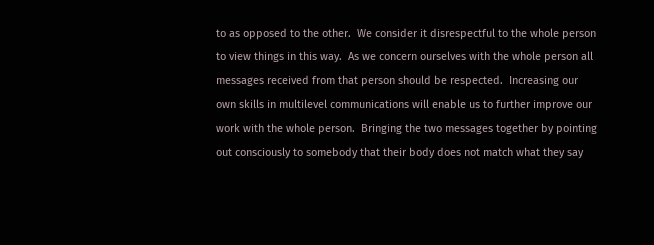to as opposed to the other.  We consider it disrespectful to the whole person to view things in this way.  As we concern ourselves with the whole person all messages received from that person should be respected.  Increasing our own skills in multilevel communications will enable us to further improve our work with the whole person.  Bringing the two messages together by pointing out consciously to somebody that their body does not match what they say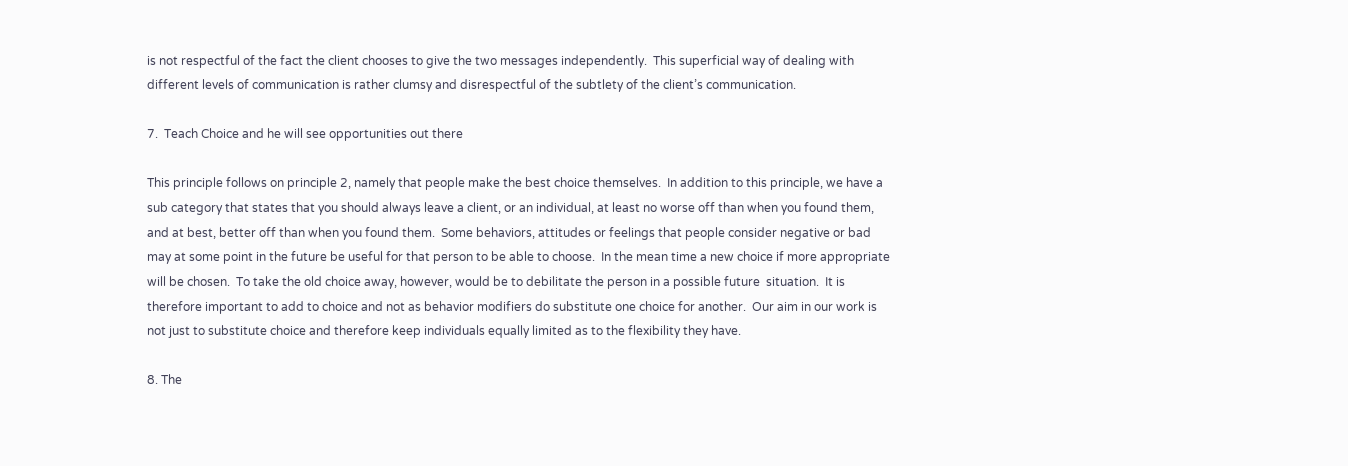is not respectful of the fact the client chooses to give the two messages independently.  This superficial way of dealing with different levels of communication is rather clumsy and disrespectful of the subtlety of the client’s communication.

7.  Teach Choice and he will see opportunities out there

This principle follows on principle 2, namely that people make the best choice themselves.  In addition to this principle, we have a sub category that states that you should always leave a client, or an individual, at least no worse off than when you found them, and at best, better off than when you found them.  Some behaviors, attitudes or feelings that people consider negative or bad may at some point in the future be useful for that person to be able to choose.  In the mean time a new choice if more appropriate will be chosen.  To take the old choice away, however, would be to debilitate the person in a possible future  situation.  It is therefore important to add to choice and not as behavior modifiers do substitute one choice for another.  Our aim in our work is not just to substitute choice and therefore keep individuals equally limited as to the flexibility they have.

8. The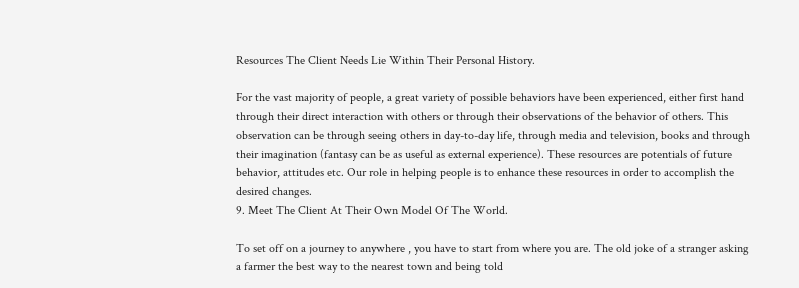Resources The Client Needs Lie Within Their Personal History.

For the vast majority of people, a great variety of possible behaviors have been experienced, either first hand through their direct interaction with others or through their observations of the behavior of others. This observation can be through seeing others in day-to-day life, through media and television, books and through their imagination (fantasy can be as useful as external experience). These resources are potentials of future behavior, attitudes etc. Our role in helping people is to enhance these resources in order to accomplish the desired changes.
9. Meet The Client At Their Own Model Of The World.

To set off on a journey to anywhere , you have to start from where you are. The old joke of a stranger asking a farmer the best way to the nearest town and being told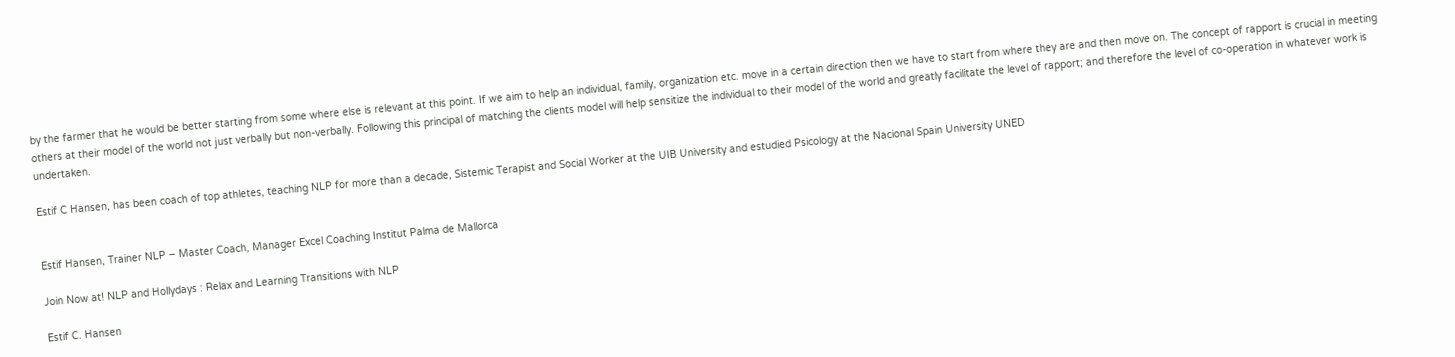by the farmer that he would be better starting from some where else is relevant at this point. If we aim to help an individual, family, organization etc. move in a certain direction then we have to start from where they are and then move on. The concept of rapport is crucial in meeting others at their model of the world not just verbally but non-verbally. Following this principal of matching the clients model will help sensitize the individual to their model of the world and greatly facilitate the level of rapport; and therefore the level of co-operation in whatever work is undertaken.

Estif C Hansen, has been coach of top athletes, teaching NLP for more than a decade, Sistemic Terapist and Social Worker at the UIB University and estudied Psicology at the Nacional Spain University UNED


Estif Hansen, Trainer NLP – Master Coach, Manager Excel Coaching Institut Palma de Mallorca

Join Now at! NLP and Hollydays : Relax and Learning Transitions with NLP

Estif C. Hansen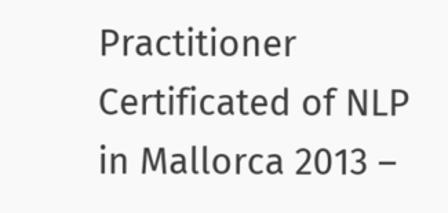Practitioner Certificated of NLP in Mallorca 2013 –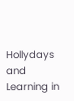Hollydays and Learning in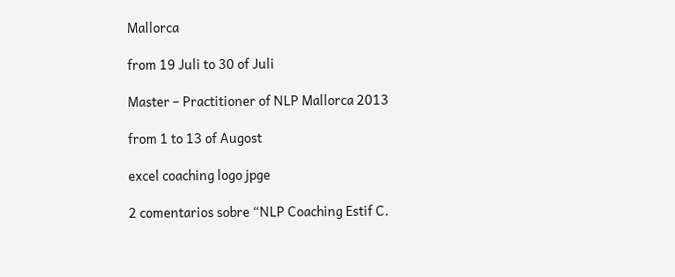Mallorca

from 19 Juli to 30 of Juli

Master – Practitioner of NLP Mallorca 2013

from 1 to 13 of Augost

excel coaching logo jpge

2 comentarios sobre “NLP Coaching Estif C.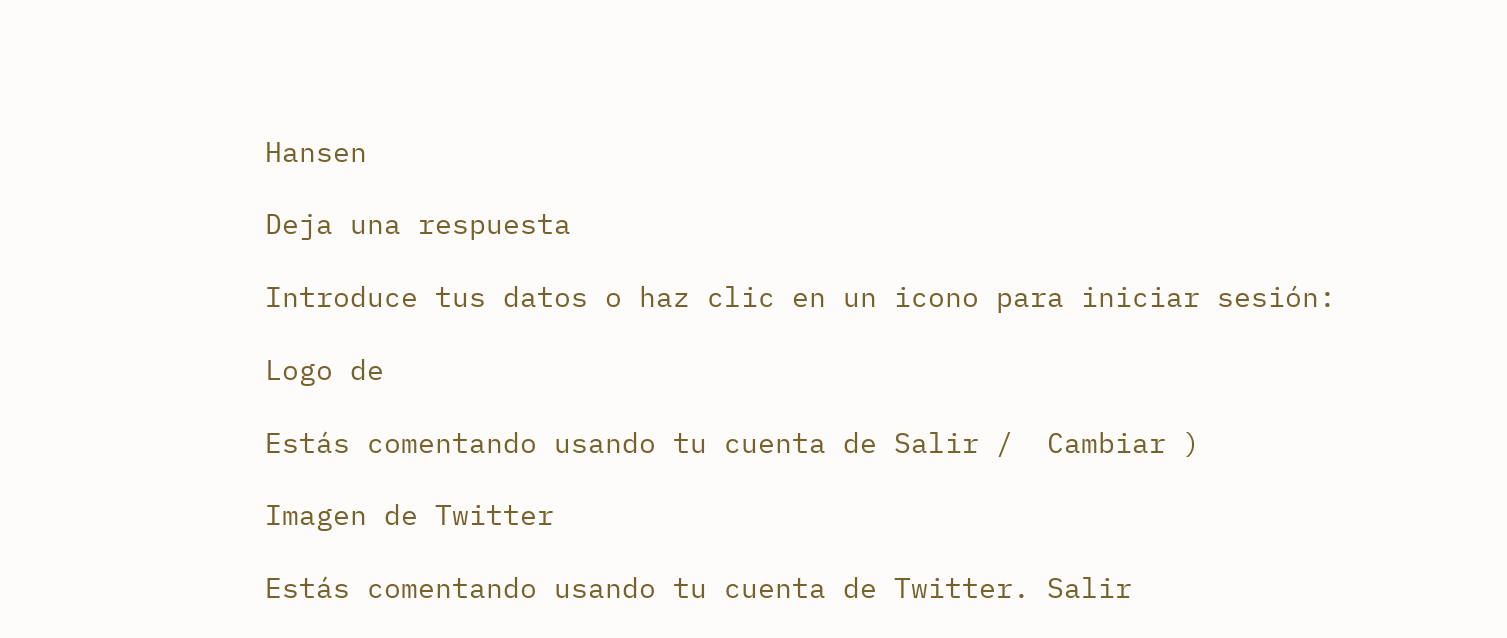Hansen

Deja una respuesta

Introduce tus datos o haz clic en un icono para iniciar sesión:

Logo de

Estás comentando usando tu cuenta de Salir /  Cambiar )

Imagen de Twitter

Estás comentando usando tu cuenta de Twitter. Salir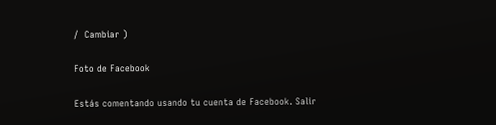/  Cambiar )

Foto de Facebook

Estás comentando usando tu cuenta de Facebook. Salir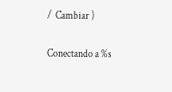/  Cambiar )

Conectando a %s